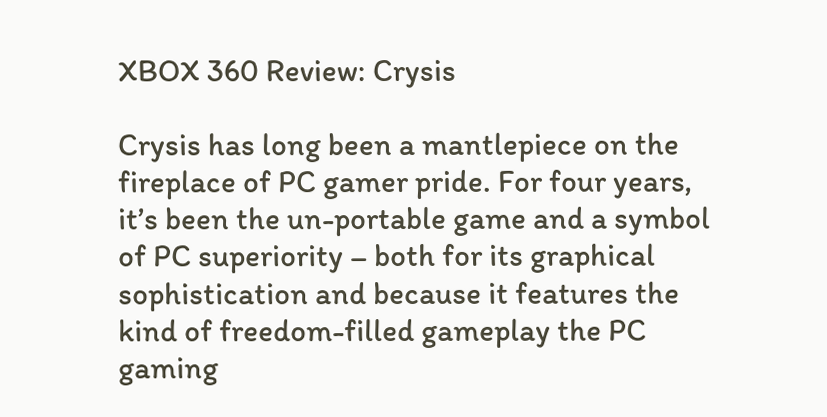XBOX 360 Review: Crysis

Crysis has long been a mantlepiece on the fireplace of PC gamer pride. For four years, it’s been the un-portable game and a symbol of PC superiority – both for its graphical sophistication and because it features the kind of freedom-filled gameplay the PC gaming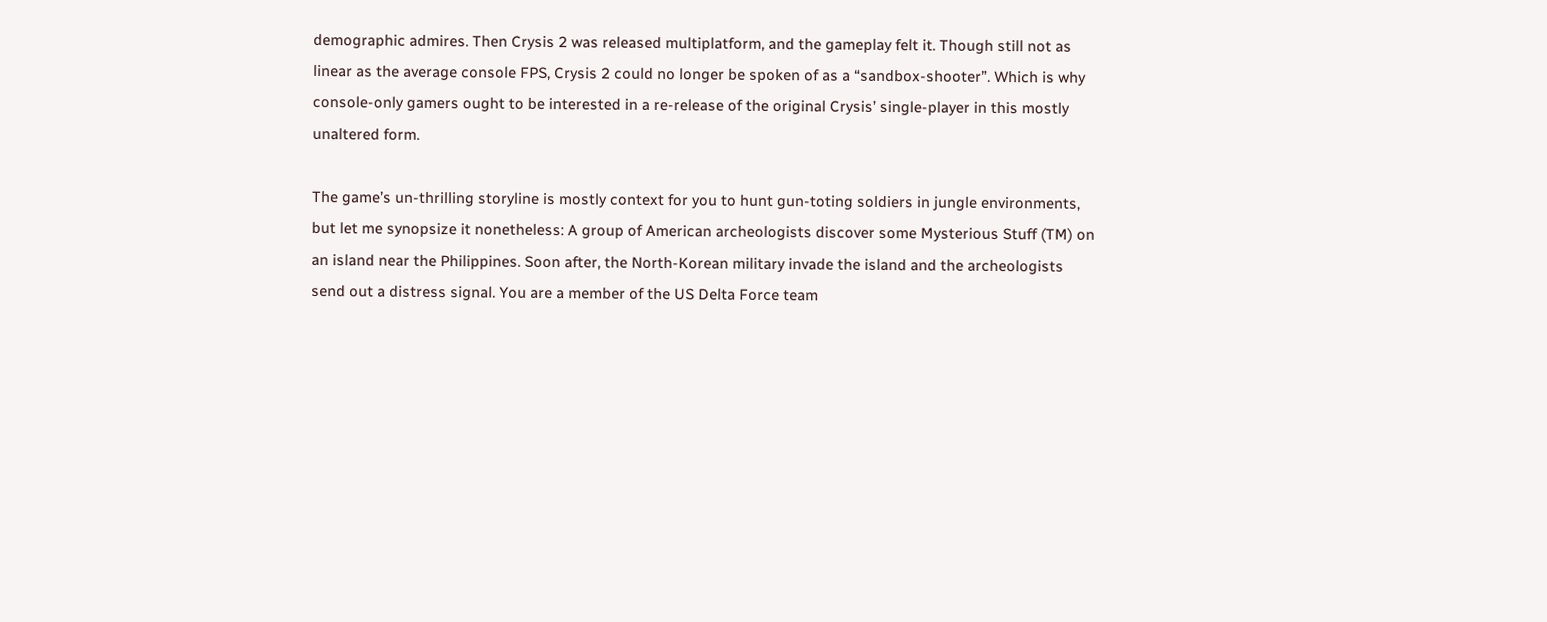demographic admires. Then Crysis 2 was released multiplatform, and the gameplay felt it. Though still not as linear as the average console FPS, Crysis 2 could no longer be spoken of as a “sandbox-shooter”. Which is why console-only gamers ought to be interested in a re-release of the original Crysis’ single-player in this mostly unaltered form.

The game’s un-thrilling storyline is mostly context for you to hunt gun-toting soldiers in jungle environments, but let me synopsize it nonetheless: A group of American archeologists discover some Mysterious Stuff (TM) on an island near the Philippines. Soon after, the North-Korean military invade the island and the archeologists send out a distress signal. You are a member of the US Delta Force team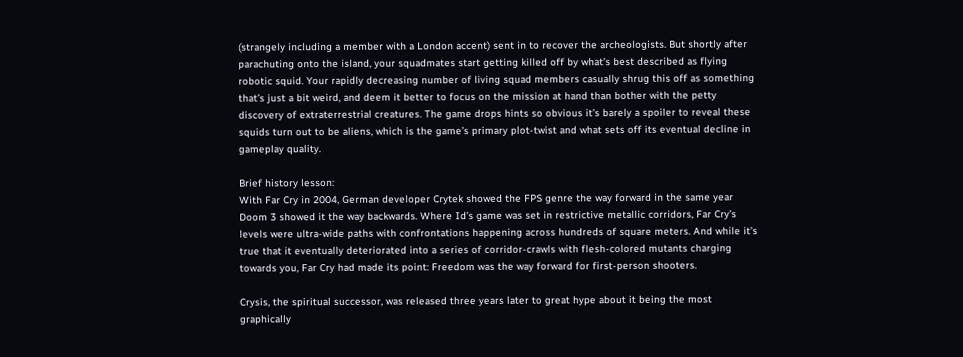(strangely including a member with a London accent) sent in to recover the archeologists. But shortly after parachuting onto the island, your squadmates start getting killed off by what’s best described as flying robotic squid. Your rapidly decreasing number of living squad members casually shrug this off as something that’s just a bit weird, and deem it better to focus on the mission at hand than bother with the petty discovery of extraterrestrial creatures. The game drops hints so obvious it’s barely a spoiler to reveal these squids turn out to be aliens, which is the game’s primary plot-twist and what sets off its eventual decline in gameplay quality.

Brief history lesson:
With Far Cry in 2004, German developer Crytek showed the FPS genre the way forward in the same year Doom 3 showed it the way backwards. Where Id’s game was set in restrictive metallic corridors, Far Cry’s levels were ultra-wide paths with confrontations happening across hundreds of square meters. And while it’s true that it eventually deteriorated into a series of corridor-crawls with flesh-colored mutants charging towards you, Far Cry had made its point: Freedom was the way forward for first-person shooters.

Crysis, the spiritual successor, was released three years later to great hype about it being the most graphically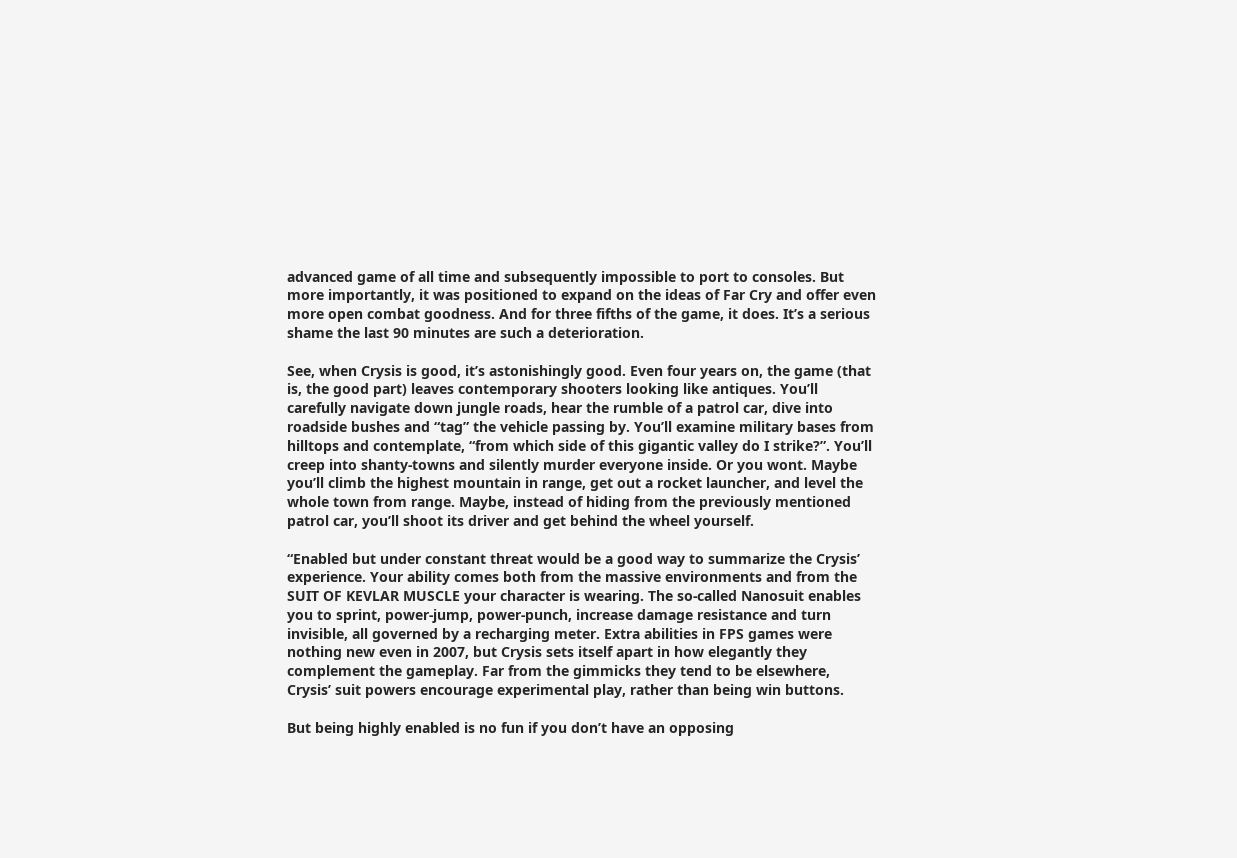advanced game of all time and subsequently impossible to port to consoles. But more importantly, it was positioned to expand on the ideas of Far Cry and offer even more open combat goodness. And for three fifths of the game, it does. It’s a serious shame the last 90 minutes are such a deterioration.

See, when Crysis is good, it’s astonishingly good. Even four years on, the game (that is, the good part) leaves contemporary shooters looking like antiques. You’ll carefully navigate down jungle roads, hear the rumble of a patrol car, dive into roadside bushes and “tag” the vehicle passing by. You’ll examine military bases from hilltops and contemplate, “from which side of this gigantic valley do I strike?”. You’ll creep into shanty-towns and silently murder everyone inside. Or you wont. Maybe you’ll climb the highest mountain in range, get out a rocket launcher, and level the whole town from range. Maybe, instead of hiding from the previously mentioned patrol car, you’ll shoot its driver and get behind the wheel yourself.

“Enabled but under constant threat would be a good way to summarize the Crysis’ experience. Your ability comes both from the massive environments and from the SUIT OF KEVLAR MUSCLE your character is wearing. The so-called Nanosuit enables you to sprint, power-jump, power-punch, increase damage resistance and turn invisible, all governed by a recharging meter. Extra abilities in FPS games were nothing new even in 2007, but Crysis sets itself apart in how elegantly they complement the gameplay. Far from the gimmicks they tend to be elsewhere, Crysis’ suit powers encourage experimental play, rather than being win buttons.

But being highly enabled is no fun if you don’t have an opposing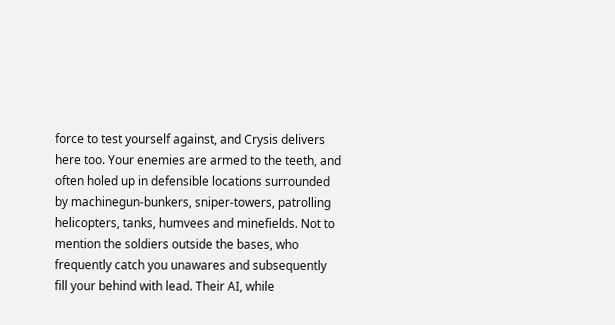force to test yourself against, and Crysis delivers here too. Your enemies are armed to the teeth, and often holed up in defensible locations surrounded by machinegun-bunkers, sniper-towers, patrolling helicopters, tanks, humvees and minefields. Not to mention the soldiers outside the bases, who frequently catch you unawares and subsequently fill your behind with lead. Their AI, while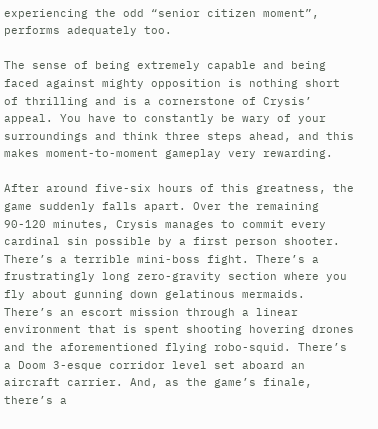experiencing the odd “senior citizen moment”, performs adequately too.

The sense of being extremely capable and being faced against mighty opposition is nothing short of thrilling and is a cornerstone of Crysis’ appeal. You have to constantly be wary of your surroundings and think three steps ahead, and this makes moment-to-moment gameplay very rewarding.

After around five-six hours of this greatness, the game suddenly falls apart. Over the remaining 90-120 minutes, Crysis manages to commit every cardinal sin possible by a first person shooter. There’s a terrible mini-boss fight. There’s a frustratingly long zero-gravity section where you fly about gunning down gelatinous mermaids. There’s an escort mission through a linear environment that is spent shooting hovering drones and the aforementioned flying robo-squid. There’s a Doom 3-esque corridor level set aboard an aircraft carrier. And, as the game’s finale, there’s a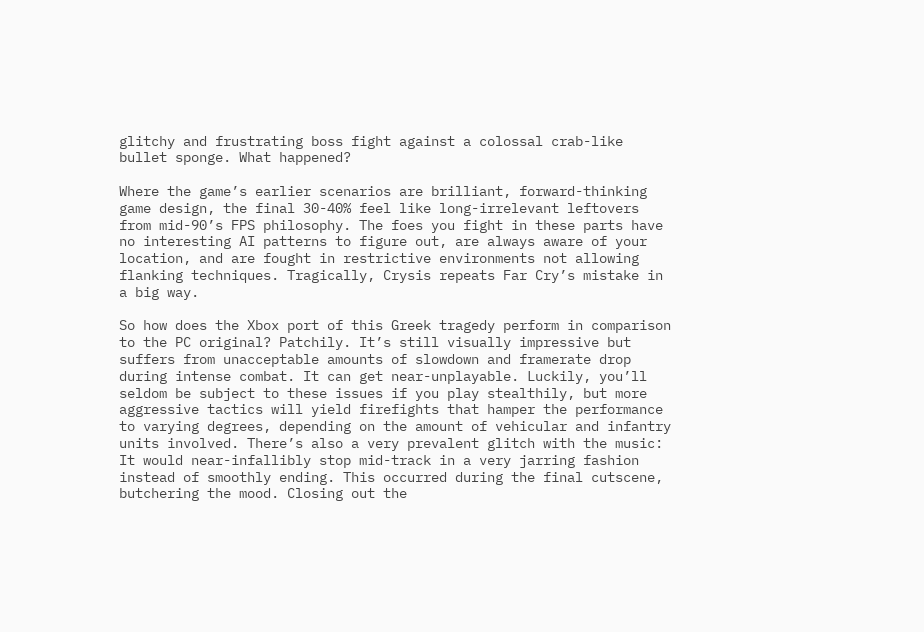glitchy and frustrating boss fight against a colossal crab-like bullet sponge. What happened?

Where the game’s earlier scenarios are brilliant, forward-thinking game design, the final 30-40% feel like long-irrelevant leftovers from mid-90’s FPS philosophy. The foes you fight in these parts have no interesting AI patterns to figure out, are always aware of your location, and are fought in restrictive environments not allowing flanking techniques. Tragically, Crysis repeats Far Cry’s mistake in a big way.

So how does the Xbox port of this Greek tragedy perform in comparison to the PC original? Patchily. It’s still visually impressive but suffers from unacceptable amounts of slowdown and framerate drop during intense combat. It can get near-unplayable. Luckily, you’ll seldom be subject to these issues if you play stealthily, but more aggressive tactics will yield firefights that hamper the performance to varying degrees, depending on the amount of vehicular and infantry units involved. There’s also a very prevalent glitch with the music: It would near-infallibly stop mid-track in a very jarring fashion instead of smoothly ending. This occurred during the final cutscene, butchering the mood. Closing out the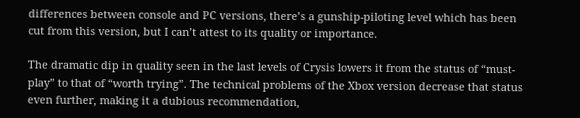differences between console and PC versions, there’s a gunship-piloting level which has been cut from this version, but I can’t attest to its quality or importance.

The dramatic dip in quality seen in the last levels of Crysis lowers it from the status of “must-play” to that of “worth trying”. The technical problems of the Xbox version decrease that status even further, making it a dubious recommendation,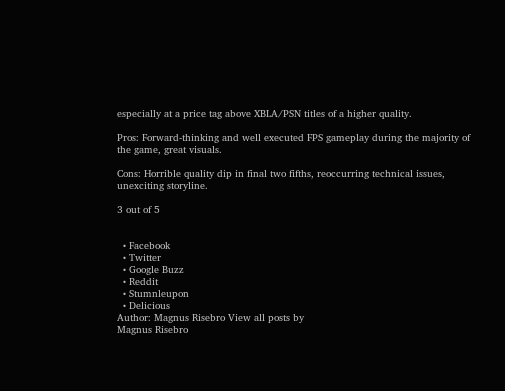especially at a price tag above XBLA/PSN titles of a higher quality.

Pros: Forward-thinking and well executed FPS gameplay during the majority of the game, great visuals.

Cons: Horrible quality dip in final two fifths, reoccurring technical issues, unexciting storyline.

3 out of 5


  • Facebook
  • Twitter
  • Google Buzz
  • Reddit
  • Stumnleupon
  • Delicious
Author: Magnus Risebro View all posts by
Magnus Risebro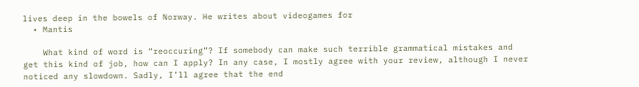lives deep in the bowels of Norway. He writes about videogames for
  • Mantis

    What kind of word is “reoccuring”? If somebody can make such terrible grammatical mistakes and get this kind of job, how can I apply? In any case, I mostly agree with your review, although I never noticed any slowdown. Sadly, I’ll agree that the end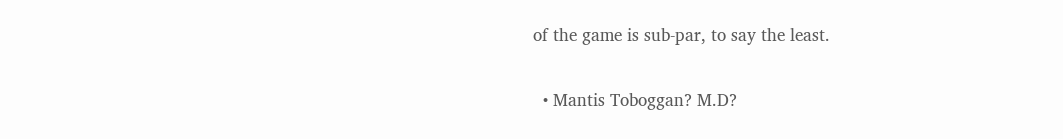of the game is sub-par, to say the least.

  • Mantis Toboggan? M.D?